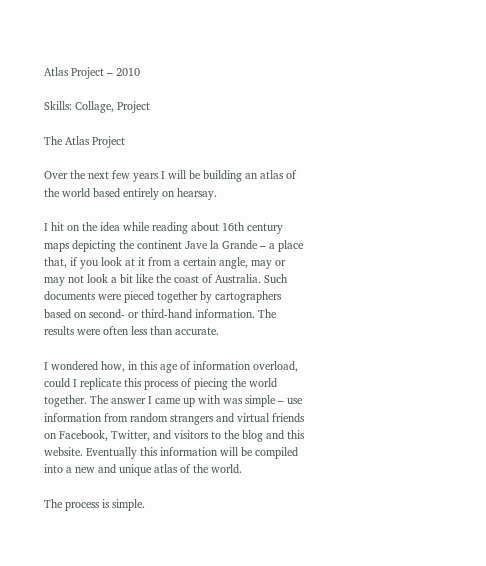Atlas Project – 2010

Skills: Collage, Project

The Atlas Project

Over the next few years I will be building an atlas of the world based entirely on hearsay.

I hit on the idea while reading about 16th century maps depicting the continent Jave la Grande – a place that, if you look at it from a certain angle, may or may not look a bit like the coast of Australia. Such documents were pieced together by cartographers based on second- or third-hand information. The results were often less than accurate.

I wondered how, in this age of information overload, could I replicate this process of piecing the world together. The answer I came up with was simple – use information from random strangers and virtual friends on Facebook, Twitter, and visitors to the blog and this website. Eventually this information will be compiled into a new and unique atlas of the world.

The process is simple.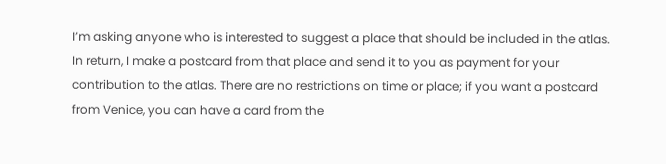I’m asking anyone who is interested to suggest a place that should be included in the atlas. In return, I make a postcard from that place and send it to you as payment for your contribution to the atlas. There are no restrictions on time or place; if you want a postcard from Venice, you can have a card from the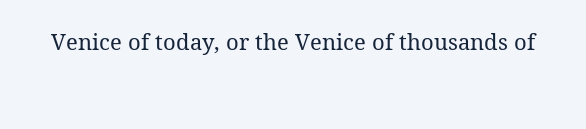Venice of today, or the Venice of thousands of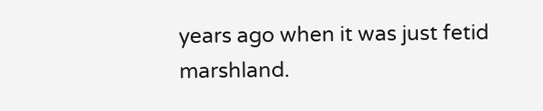years ago when it was just fetid marshland.